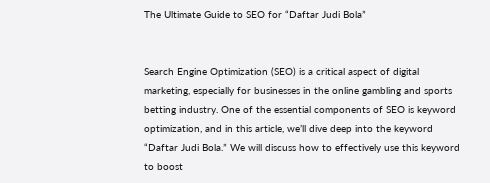The Ultimate Guide to SEO for “Daftar Judi Bola”


Search Engine Optimization (SEO) is a critical aspect of digital marketing, especially for businesses in the online gambling and sports betting industry. One of the essential components of SEO is keyword optimization, and in this article, we’ll dive deep into the keyword “Daftar Judi Bola.” We will discuss how to effectively use this keyword to boost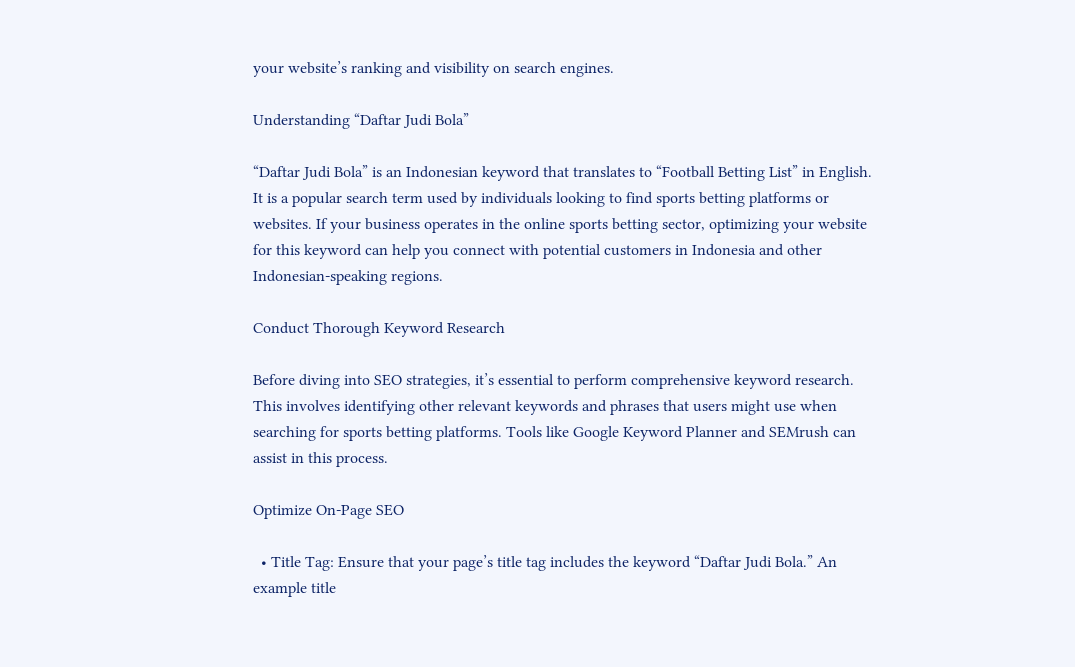your website’s ranking and visibility on search engines.

Understanding “Daftar Judi Bola”

“Daftar Judi Bola” is an Indonesian keyword that translates to “Football Betting List” in English. It is a popular search term used by individuals looking to find sports betting platforms or websites. If your business operates in the online sports betting sector, optimizing your website for this keyword can help you connect with potential customers in Indonesia and other Indonesian-speaking regions.

Conduct Thorough Keyword Research

Before diving into SEO strategies, it’s essential to perform comprehensive keyword research. This involves identifying other relevant keywords and phrases that users might use when searching for sports betting platforms. Tools like Google Keyword Planner and SEMrush can assist in this process.

Optimize On-Page SEO

  • Title Tag: Ensure that your page’s title tag includes the keyword “Daftar Judi Bola.” An example title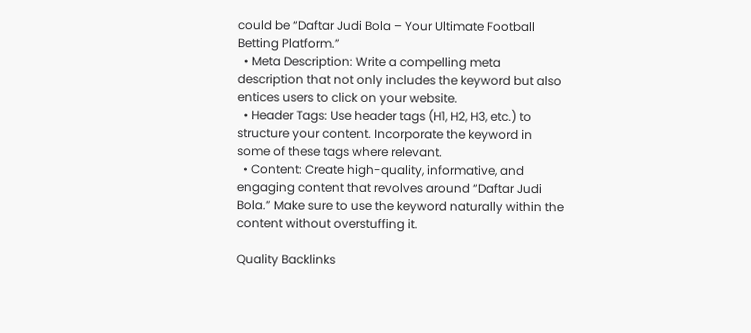could be “Daftar Judi Bola – Your Ultimate Football Betting Platform.”
  • Meta Description: Write a compelling meta description that not only includes the keyword but also entices users to click on your website.
  • Header Tags: Use header tags (H1, H2, H3, etc.) to structure your content. Incorporate the keyword in some of these tags where relevant.
  • Content: Create high-quality, informative, and engaging content that revolves around “Daftar Judi Bola.” Make sure to use the keyword naturally within the content without overstuffing it.

Quality Backlinks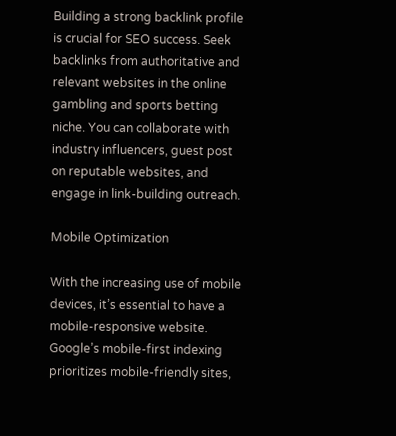Building a strong backlink profile is crucial for SEO success. Seek backlinks from authoritative and relevant websites in the online gambling and sports betting niche. You can collaborate with industry influencers, guest post on reputable websites, and engage in link-building outreach.

Mobile Optimization

With the increasing use of mobile devices, it’s essential to have a mobile-responsive website. Google’s mobile-first indexing prioritizes mobile-friendly sites,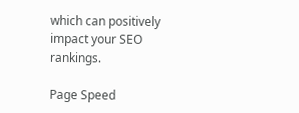which can positively impact your SEO rankings.

Page Speed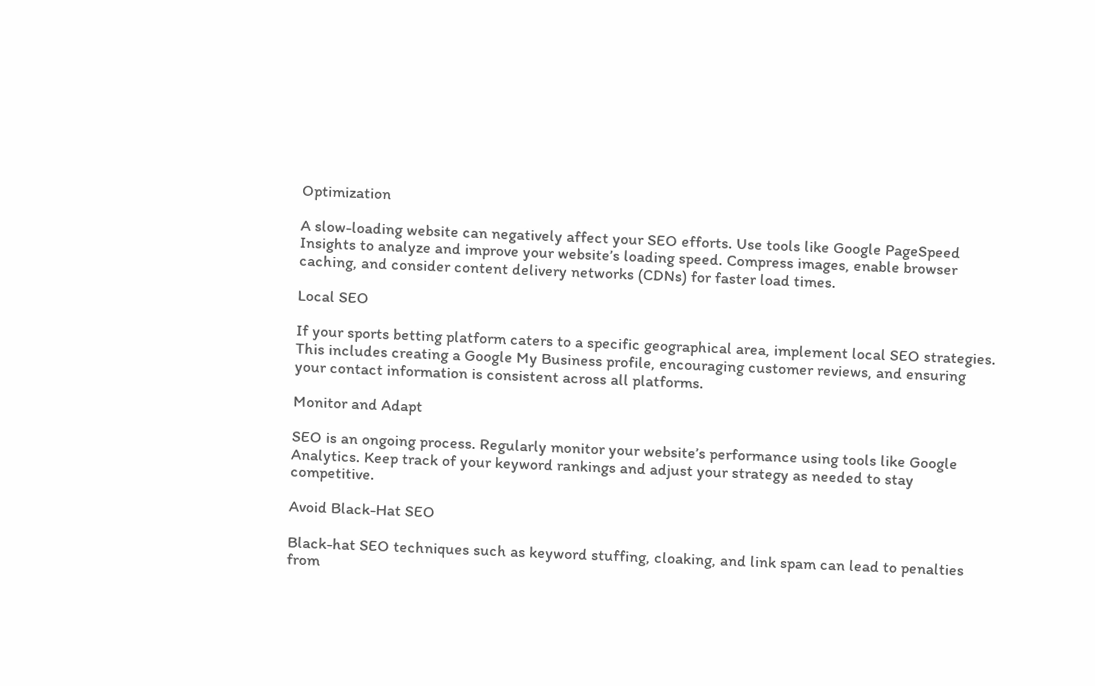Optimization

A slow-loading website can negatively affect your SEO efforts. Use tools like Google PageSpeed Insights to analyze and improve your website’s loading speed. Compress images, enable browser caching, and consider content delivery networks (CDNs) for faster load times.

Local SEO

If your sports betting platform caters to a specific geographical area, implement local SEO strategies. This includes creating a Google My Business profile, encouraging customer reviews, and ensuring your contact information is consistent across all platforms.

Monitor and Adapt

SEO is an ongoing process. Regularly monitor your website’s performance using tools like Google Analytics. Keep track of your keyword rankings and adjust your strategy as needed to stay competitive.

Avoid Black-Hat SEO

Black-hat SEO techniques such as keyword stuffing, cloaking, and link spam can lead to penalties from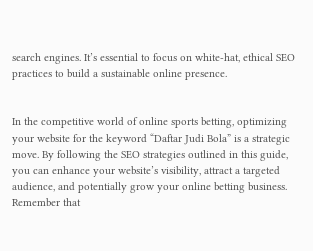search engines. It’s essential to focus on white-hat, ethical SEO practices to build a sustainable online presence.


In the competitive world of online sports betting, optimizing your website for the keyword “Daftar Judi Bola” is a strategic move. By following the SEO strategies outlined in this guide, you can enhance your website’s visibility, attract a targeted audience, and potentially grow your online betting business. Remember that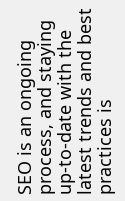SEO is an ongoing process, and staying up-to-date with the latest trends and best practices is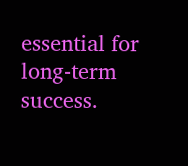essential for long-term success.